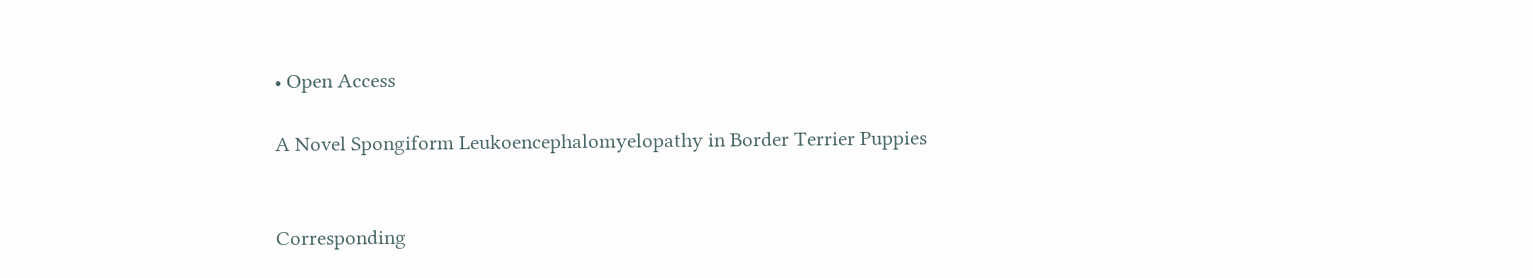• Open Access

A Novel Spongiform Leukoencephalomyelopathy in Border Terrier Puppies


Corresponding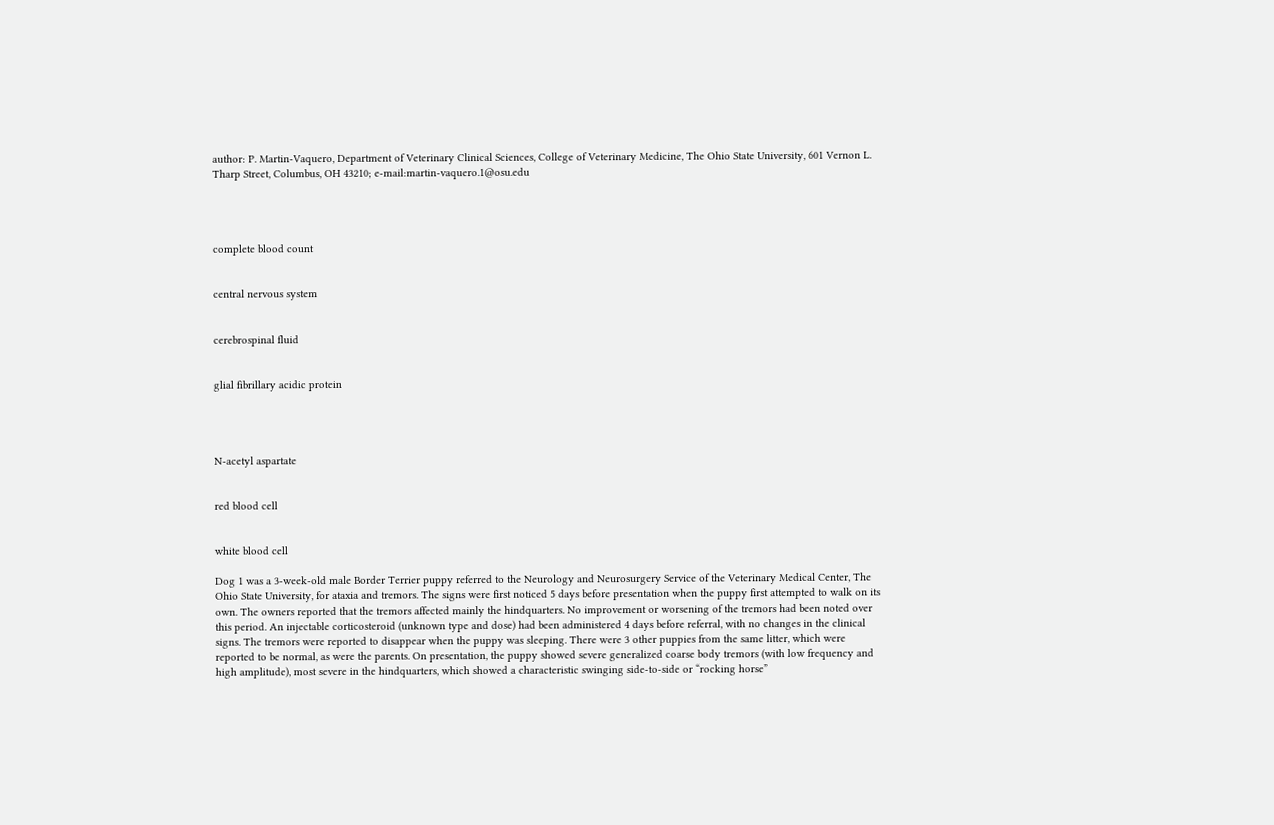author: P. Martin-Vaquero, Department of Veterinary Clinical Sciences, College of Veterinary Medicine, The Ohio State University, 601 Vernon L. Tharp Street, Columbus, OH 43210; e-mail:martin-vaquero.1@osu.edu




complete blood count


central nervous system


cerebrospinal fluid


glial fibrillary acidic protein




N-acetyl aspartate


red blood cell


white blood cell

Dog 1 was a 3-week-old male Border Terrier puppy referred to the Neurology and Neurosurgery Service of the Veterinary Medical Center, The Ohio State University, for ataxia and tremors. The signs were first noticed 5 days before presentation when the puppy first attempted to walk on its own. The owners reported that the tremors affected mainly the hindquarters. No improvement or worsening of the tremors had been noted over this period. An injectable corticosteroid (unknown type and dose) had been administered 4 days before referral, with no changes in the clinical signs. The tremors were reported to disappear when the puppy was sleeping. There were 3 other puppies from the same litter, which were reported to be normal, as were the parents. On presentation, the puppy showed severe generalized coarse body tremors (with low frequency and high amplitude), most severe in the hindquarters, which showed a characteristic swinging side-to-side or “rocking horse”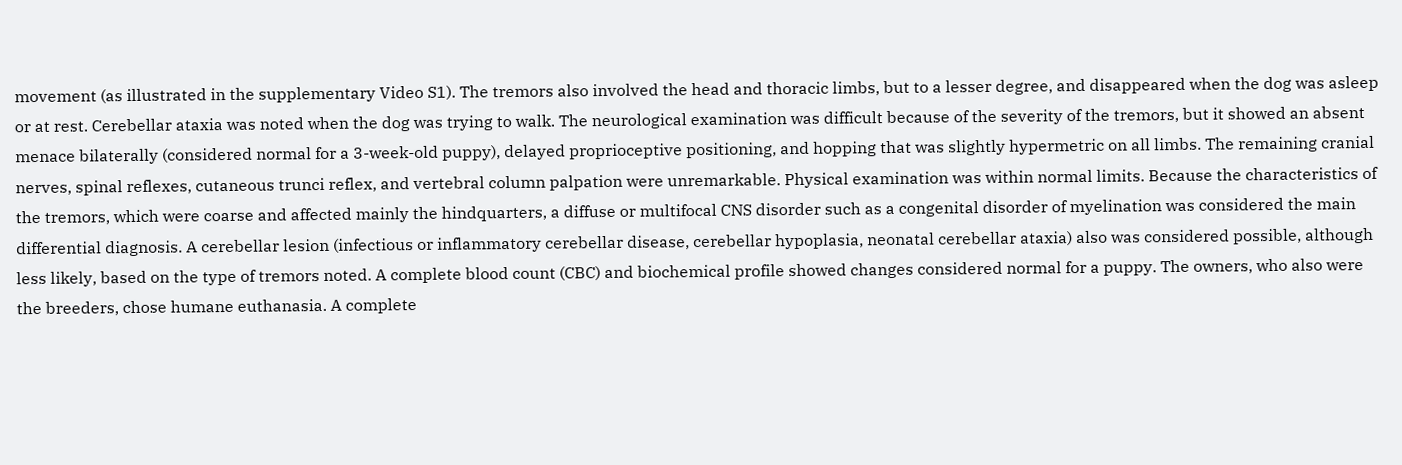movement (as illustrated in the supplementary Video S1). The tremors also involved the head and thoracic limbs, but to a lesser degree, and disappeared when the dog was asleep or at rest. Cerebellar ataxia was noted when the dog was trying to walk. The neurological examination was difficult because of the severity of the tremors, but it showed an absent menace bilaterally (considered normal for a 3-week-old puppy), delayed proprioceptive positioning, and hopping that was slightly hypermetric on all limbs. The remaining cranial nerves, spinal reflexes, cutaneous trunci reflex, and vertebral column palpation were unremarkable. Physical examination was within normal limits. Because the characteristics of the tremors, which were coarse and affected mainly the hindquarters, a diffuse or multifocal CNS disorder such as a congenital disorder of myelination was considered the main differential diagnosis. A cerebellar lesion (infectious or inflammatory cerebellar disease, cerebellar hypoplasia, neonatal cerebellar ataxia) also was considered possible, although less likely, based on the type of tremors noted. A complete blood count (CBC) and biochemical profile showed changes considered normal for a puppy. The owners, who also were the breeders, chose humane euthanasia. A complete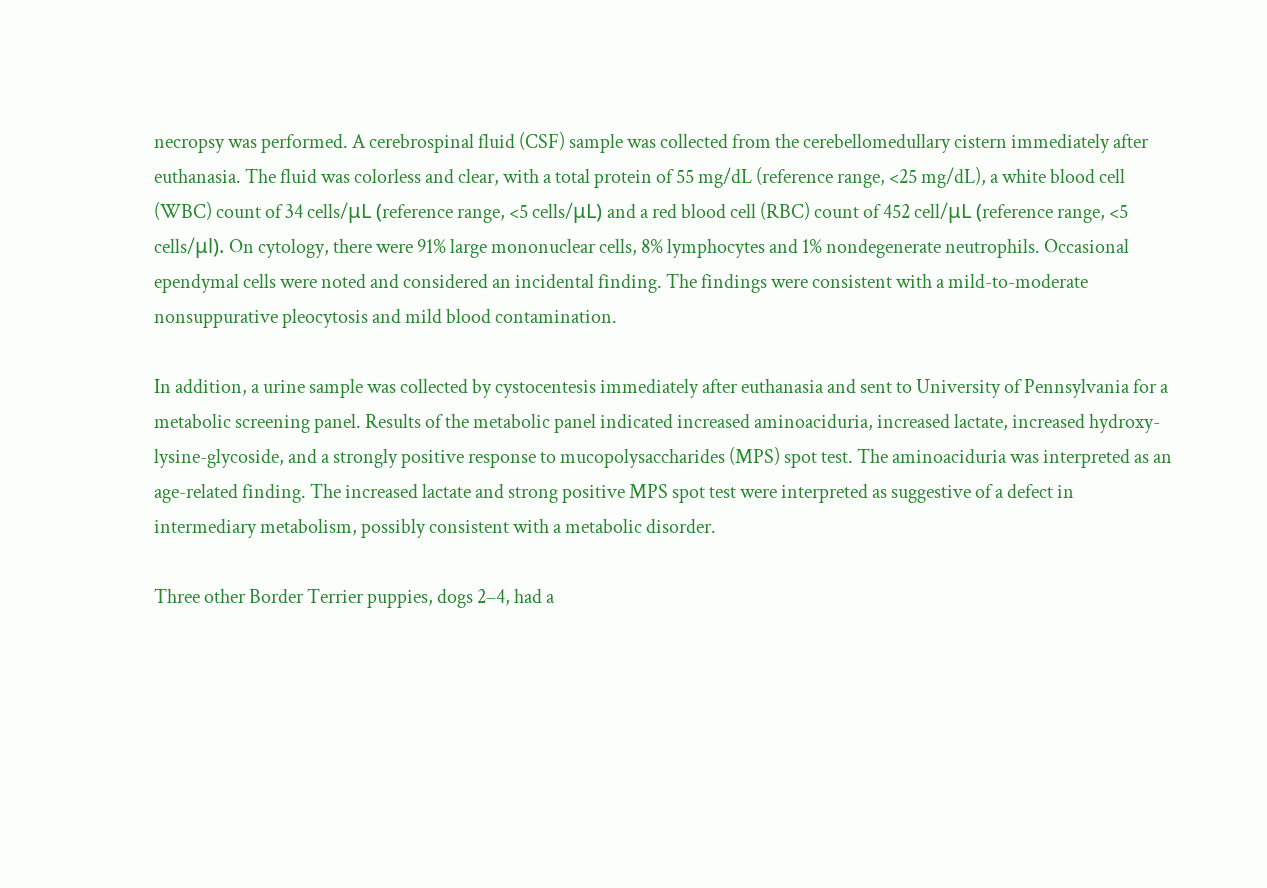necropsy was performed. A cerebrospinal fluid (CSF) sample was collected from the cerebellomedullary cistern immediately after euthanasia. The fluid was colorless and clear, with a total protein of 55 mg/dL (reference range, <25 mg/dL), a white blood cell (WBC) count of 34 cells/μL (reference range, <5 cells/μL) and a red blood cell (RBC) count of 452 cell/μL (reference range, <5 cells/μl). On cytology, there were 91% large mononuclear cells, 8% lymphocytes and 1% nondegenerate neutrophils. Occasional ependymal cells were noted and considered an incidental finding. The findings were consistent with a mild-to-moderate nonsuppurative pleocytosis and mild blood contamination.

In addition, a urine sample was collected by cystocentesis immediately after euthanasia and sent to University of Pennsylvania for a metabolic screening panel. Results of the metabolic panel indicated increased aminoaciduria, increased lactate, increased hydroxy-lysine-glycoside, and a strongly positive response to mucopolysaccharides (MPS) spot test. The aminoaciduria was interpreted as an age-related finding. The increased lactate and strong positive MPS spot test were interpreted as suggestive of a defect in intermediary metabolism, possibly consistent with a metabolic disorder.

Three other Border Terrier puppies, dogs 2–4, had a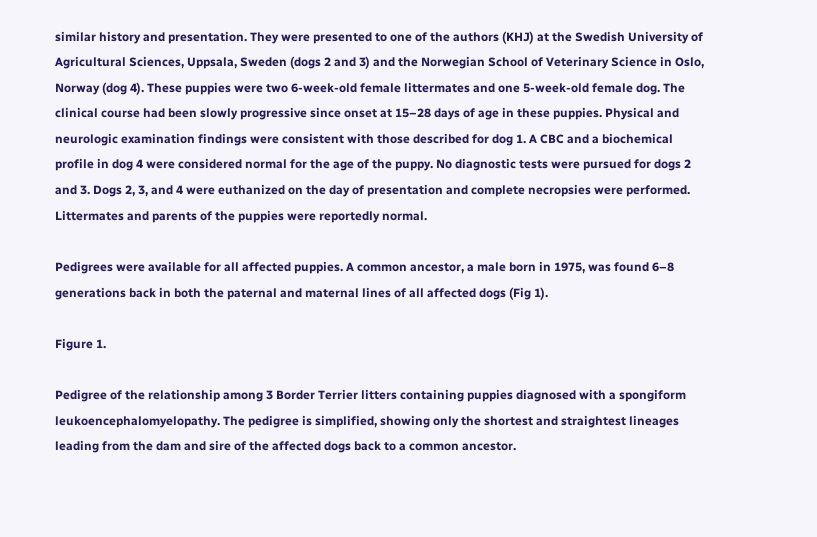similar history and presentation. They were presented to one of the authors (KHJ) at the Swedish University of Agricultural Sciences, Uppsala, Sweden (dogs 2 and 3) and the Norwegian School of Veterinary Science in Oslo, Norway (dog 4). These puppies were two 6-week-old female littermates and one 5-week-old female dog. The clinical course had been slowly progressive since onset at 15–28 days of age in these puppies. Physical and neurologic examination findings were consistent with those described for dog 1. A CBC and a biochemical profile in dog 4 were considered normal for the age of the puppy. No diagnostic tests were pursued for dogs 2 and 3. Dogs 2, 3, and 4 were euthanized on the day of presentation and complete necropsies were performed. Littermates and parents of the puppies were reportedly normal.

Pedigrees were available for all affected puppies. A common ancestor, a male born in 1975, was found 6–8 generations back in both the paternal and maternal lines of all affected dogs (Fig 1).

Figure 1.

Pedigree of the relationship among 3 Border Terrier litters containing puppies diagnosed with a spongiform leukoencephalomyelopathy. The pedigree is simplified, showing only the shortest and straightest lineages leading from the dam and sire of the affected dogs back to a common ancestor.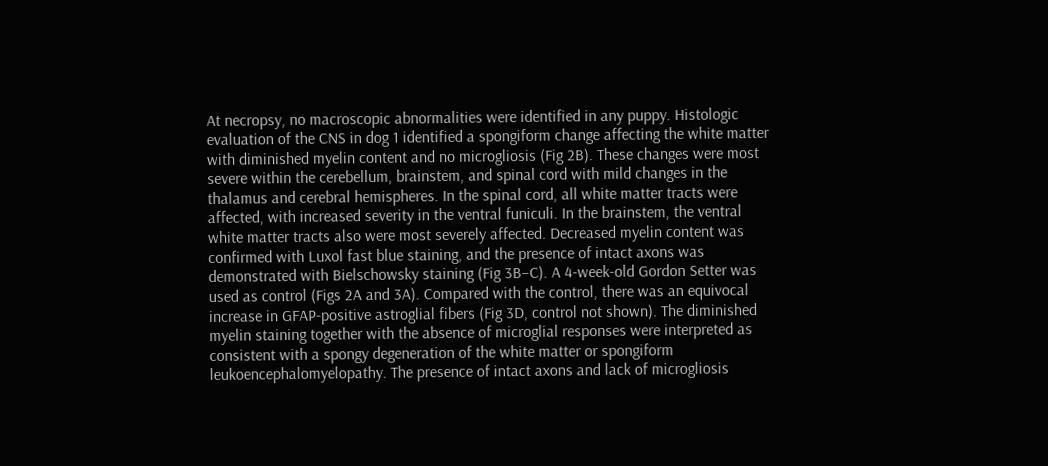At necropsy, no macroscopic abnormalities were identified in any puppy. Histologic evaluation of the CNS in dog 1 identified a spongiform change affecting the white matter with diminished myelin content and no microgliosis (Fig 2B). These changes were most severe within the cerebellum, brainstem, and spinal cord with mild changes in the thalamus and cerebral hemispheres. In the spinal cord, all white matter tracts were affected, with increased severity in the ventral funiculi. In the brainstem, the ventral white matter tracts also were most severely affected. Decreased myelin content was confirmed with Luxol fast blue staining, and the presence of intact axons was demonstrated with Bielschowsky staining (Fig 3B–C). A 4-week-old Gordon Setter was used as control (Figs 2A and 3A). Compared with the control, there was an equivocal increase in GFAP-positive astroglial fibers (Fig 3D, control not shown). The diminished myelin staining together with the absence of microglial responses were interpreted as consistent with a spongy degeneration of the white matter or spongiform leukoencephalomyelopathy. The presence of intact axons and lack of microgliosis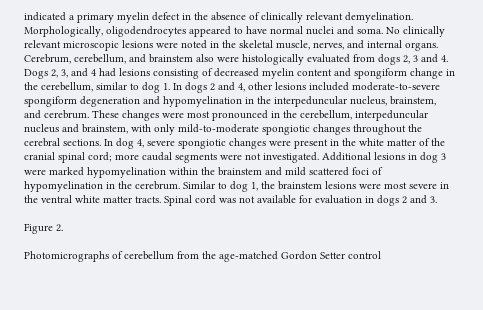indicated a primary myelin defect in the absence of clinically relevant demyelination. Morphologically, oligodendrocytes appeared to have normal nuclei and soma. No clinically relevant microscopic lesions were noted in the skeletal muscle, nerves, and internal organs. Cerebrum, cerebellum, and brainstem also were histologically evaluated from dogs 2, 3 and 4. Dogs 2, 3, and 4 had lesions consisting of decreased myelin content and spongiform change in the cerebellum, similar to dog 1. In dogs 2 and 4, other lesions included moderate-to-severe spongiform degeneration and hypomyelination in the interpeduncular nucleus, brainstem, and cerebrum. These changes were most pronounced in the cerebellum, interpeduncular nucleus and brainstem, with only mild-to-moderate spongiotic changes throughout the cerebral sections. In dog 4, severe spongiotic changes were present in the white matter of the cranial spinal cord; more caudal segments were not investigated. Additional lesions in dog 3 were marked hypomyelination within the brainstem and mild scattered foci of hypomyelination in the cerebrum. Similar to dog 1, the brainstem lesions were most severe in the ventral white matter tracts. Spinal cord was not available for evaluation in dogs 2 and 3.

Figure 2.

Photomicrographs of cerebellum from the age-matched Gordon Setter control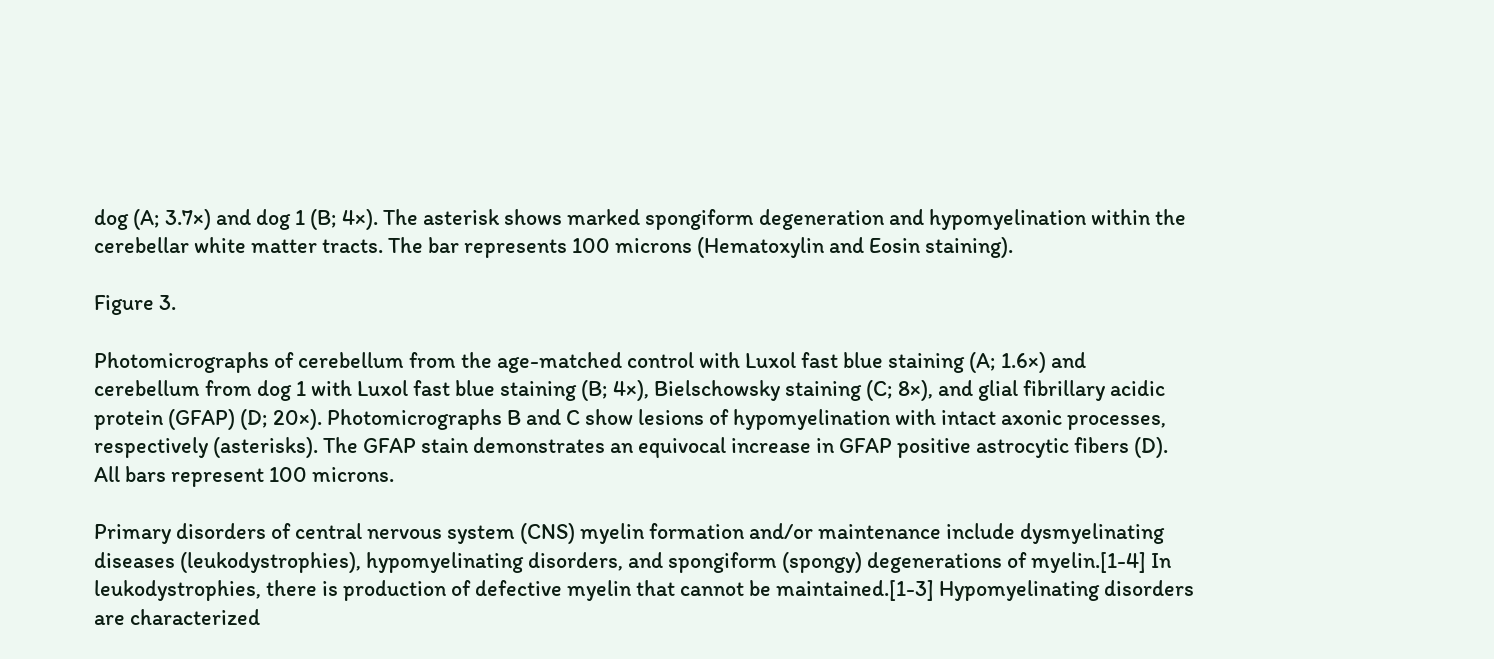dog (A; 3.7×) and dog 1 (B; 4×). The asterisk shows marked spongiform degeneration and hypomyelination within the cerebellar white matter tracts. The bar represents 100 microns (Hematoxylin and Eosin staining).

Figure 3.

Photomicrographs of cerebellum from the age-matched control with Luxol fast blue staining (A; 1.6×) and cerebellum from dog 1 with Luxol fast blue staining (B; 4×), Bielschowsky staining (C; 8×), and glial fibrillary acidic protein (GFAP) (D; 20×). Photomicrographs B and C show lesions of hypomyelination with intact axonic processes, respectively (asterisks). The GFAP stain demonstrates an equivocal increase in GFAP positive astrocytic fibers (D). All bars represent 100 microns.

Primary disorders of central nervous system (CNS) myelin formation and/or maintenance include dysmyelinating diseases (leukodystrophies), hypomyelinating disorders, and spongiform (spongy) degenerations of myelin.[1-4] In leukodystrophies, there is production of defective myelin that cannot be maintained.[1-3] Hypomyelinating disorders are characterized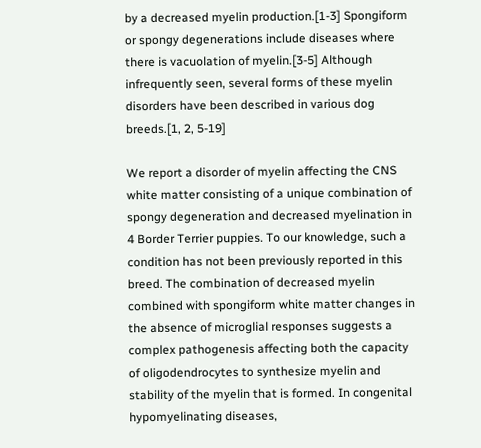by a decreased myelin production.[1-3] Spongiform or spongy degenerations include diseases where there is vacuolation of myelin.[3-5] Although infrequently seen, several forms of these myelin disorders have been described in various dog breeds.[1, 2, 5-19]

We report a disorder of myelin affecting the CNS white matter consisting of a unique combination of spongy degeneration and decreased myelination in 4 Border Terrier puppies. To our knowledge, such a condition has not been previously reported in this breed. The combination of decreased myelin combined with spongiform white matter changes in the absence of microglial responses suggests a complex pathogenesis affecting both the capacity of oligodendrocytes to synthesize myelin and stability of the myelin that is formed. In congenital hypomyelinating diseases,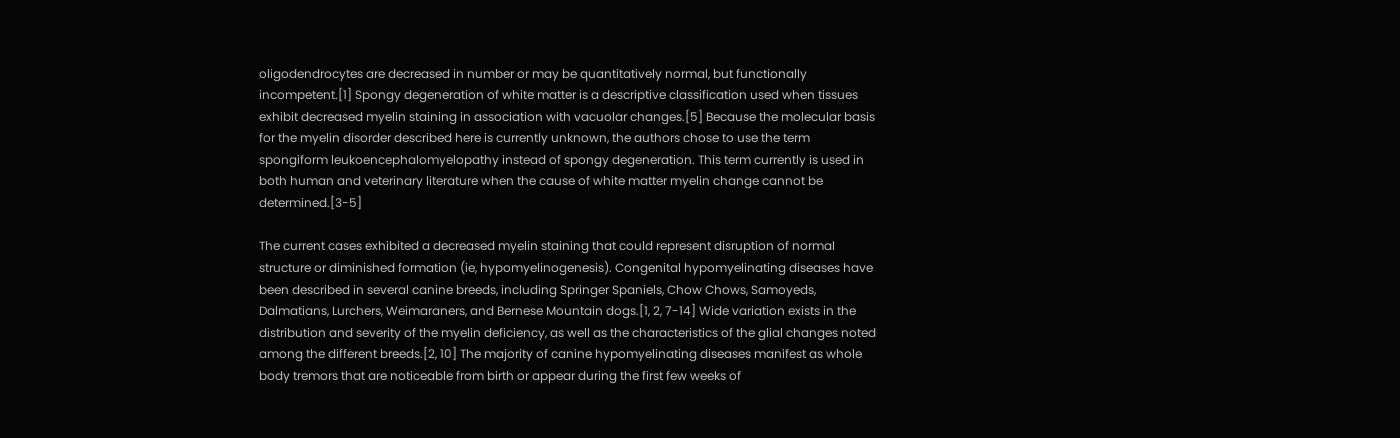oligodendrocytes are decreased in number or may be quantitatively normal, but functionally incompetent.[1] Spongy degeneration of white matter is a descriptive classification used when tissues exhibit decreased myelin staining in association with vacuolar changes.[5] Because the molecular basis for the myelin disorder described here is currently unknown, the authors chose to use the term spongiform leukoencephalomyelopathy instead of spongy degeneration. This term currently is used in both human and veterinary literature when the cause of white matter myelin change cannot be determined.[3-5]

The current cases exhibited a decreased myelin staining that could represent disruption of normal structure or diminished formation (ie, hypomyelinogenesis). Congenital hypomyelinating diseases have been described in several canine breeds, including Springer Spaniels, Chow Chows, Samoyeds, Dalmatians, Lurchers, Weimaraners, and Bernese Mountain dogs.[1, 2, 7-14] Wide variation exists in the distribution and severity of the myelin deficiency, as well as the characteristics of the glial changes noted among the different breeds.[2, 10] The majority of canine hypomyelinating diseases manifest as whole body tremors that are noticeable from birth or appear during the first few weeks of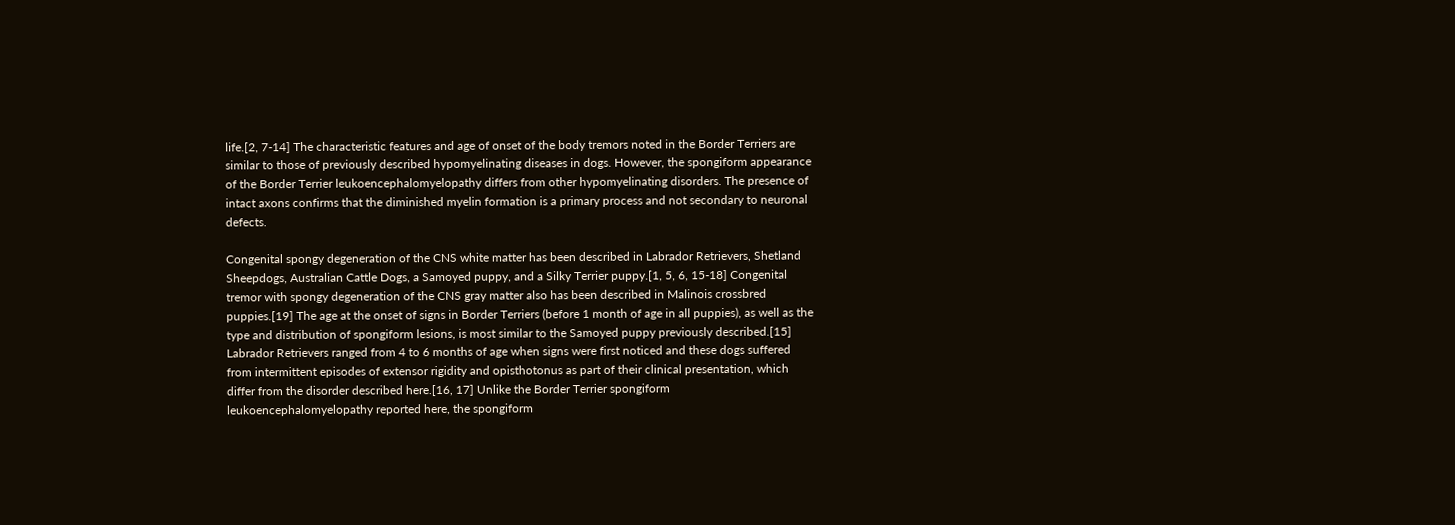life.[2, 7-14] The characteristic features and age of onset of the body tremors noted in the Border Terriers are similar to those of previously described hypomyelinating diseases in dogs. However, the spongiform appearance of the Border Terrier leukoencephalomyelopathy differs from other hypomyelinating disorders. The presence of intact axons confirms that the diminished myelin formation is a primary process and not secondary to neuronal defects.

Congenital spongy degeneration of the CNS white matter has been described in Labrador Retrievers, Shetland Sheepdogs, Australian Cattle Dogs, a Samoyed puppy, and a Silky Terrier puppy.[1, 5, 6, 15-18] Congenital tremor with spongy degeneration of the CNS gray matter also has been described in Malinois crossbred puppies.[19] The age at the onset of signs in Border Terriers (before 1 month of age in all puppies), as well as the type and distribution of spongiform lesions, is most similar to the Samoyed puppy previously described.[15] Labrador Retrievers ranged from 4 to 6 months of age when signs were first noticed and these dogs suffered from intermittent episodes of extensor rigidity and opisthotonus as part of their clinical presentation, which differ from the disorder described here.[16, 17] Unlike the Border Terrier spongiform leukoencephalomyelopathy reported here, the spongiform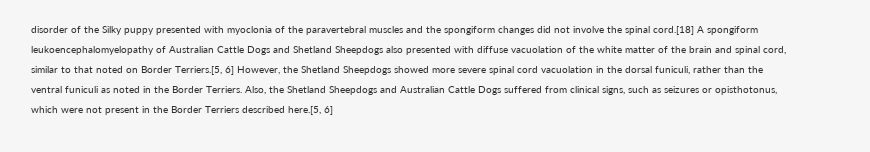disorder of the Silky puppy presented with myoclonia of the paravertebral muscles and the spongiform changes did not involve the spinal cord.[18] A spongiform leukoencephalomyelopathy of Australian Cattle Dogs and Shetland Sheepdogs also presented with diffuse vacuolation of the white matter of the brain and spinal cord, similar to that noted on Border Terriers.[5, 6] However, the Shetland Sheepdogs showed more severe spinal cord vacuolation in the dorsal funiculi, rather than the ventral funiculi as noted in the Border Terriers. Also, the Shetland Sheepdogs and Australian Cattle Dogs suffered from clinical signs, such as seizures or opisthotonus, which were not present in the Border Terriers described here.[5, 6]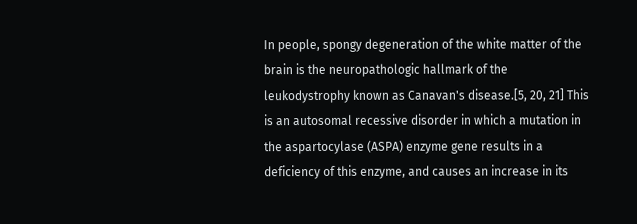In people, spongy degeneration of the white matter of the brain is the neuropathologic hallmark of the leukodystrophy known as Canavan's disease.[5, 20, 21] This is an autosomal recessive disorder in which a mutation in the aspartocylase (ASPA) enzyme gene results in a deficiency of this enzyme, and causes an increase in its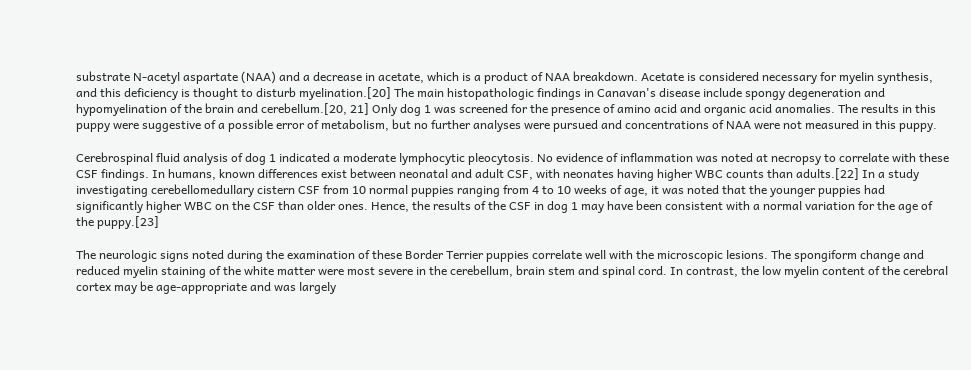substrate N-acetyl aspartate (NAA) and a decrease in acetate, which is a product of NAA breakdown. Acetate is considered necessary for myelin synthesis, and this deficiency is thought to disturb myelination.[20] The main histopathologic findings in Canavan's disease include spongy degeneration and hypomyelination of the brain and cerebellum.[20, 21] Only dog 1 was screened for the presence of amino acid and organic acid anomalies. The results in this puppy were suggestive of a possible error of metabolism, but no further analyses were pursued and concentrations of NAA were not measured in this puppy.

Cerebrospinal fluid analysis of dog 1 indicated a moderate lymphocytic pleocytosis. No evidence of inflammation was noted at necropsy to correlate with these CSF findings. In humans, known differences exist between neonatal and adult CSF, with neonates having higher WBC counts than adults.[22] In a study investigating cerebellomedullary cistern CSF from 10 normal puppies ranging from 4 to 10 weeks of age, it was noted that the younger puppies had significantly higher WBC on the CSF than older ones. Hence, the results of the CSF in dog 1 may have been consistent with a normal variation for the age of the puppy.[23]

The neurologic signs noted during the examination of these Border Terrier puppies correlate well with the microscopic lesions. The spongiform change and reduced myelin staining of the white matter were most severe in the cerebellum, brain stem and spinal cord. In contrast, the low myelin content of the cerebral cortex may be age-appropriate and was largely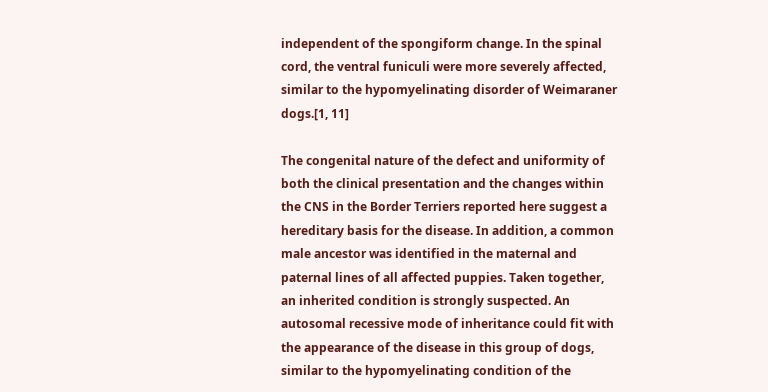independent of the spongiform change. In the spinal cord, the ventral funiculi were more severely affected, similar to the hypomyelinating disorder of Weimaraner dogs.[1, 11]

The congenital nature of the defect and uniformity of both the clinical presentation and the changes within the CNS in the Border Terriers reported here suggest a hereditary basis for the disease. In addition, a common male ancestor was identified in the maternal and paternal lines of all affected puppies. Taken together, an inherited condition is strongly suspected. An autosomal recessive mode of inheritance could fit with the appearance of the disease in this group of dogs, similar to the hypomyelinating condition of the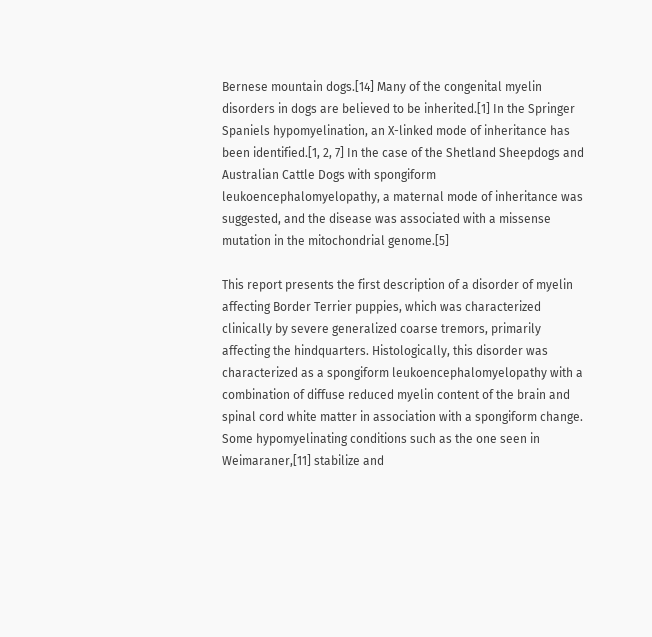Bernese mountain dogs.[14] Many of the congenital myelin disorders in dogs are believed to be inherited.[1] In the Springer Spaniels hypomyelination, an X-linked mode of inheritance has been identified.[1, 2, 7] In the case of the Shetland Sheepdogs and Australian Cattle Dogs with spongiform leukoencephalomyelopathy, a maternal mode of inheritance was suggested, and the disease was associated with a missense mutation in the mitochondrial genome.[5]

This report presents the first description of a disorder of myelin affecting Border Terrier puppies, which was characterized clinically by severe generalized coarse tremors, primarily affecting the hindquarters. Histologically, this disorder was characterized as a spongiform leukoencephalomyelopathy with a combination of diffuse reduced myelin content of the brain and spinal cord white matter in association with a spongiform change. Some hypomyelinating conditions such as the one seen in Weimaraner,[11] stabilize and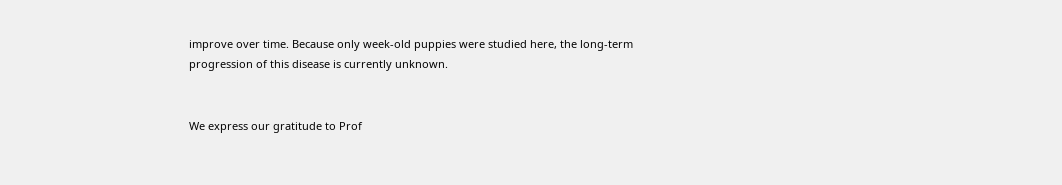improve over time. Because only week-old puppies were studied here, the long-term progression of this disease is currently unknown.


We express our gratitude to Prof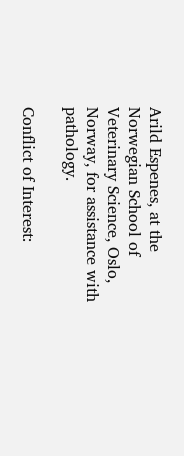Arild Espenes, at the Norwegian School of Veterinary Science, Oslo, Norway, for assistance with pathology.

Conflict of Interest: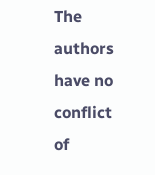The authors have no conflict of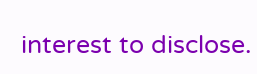interest to disclose.